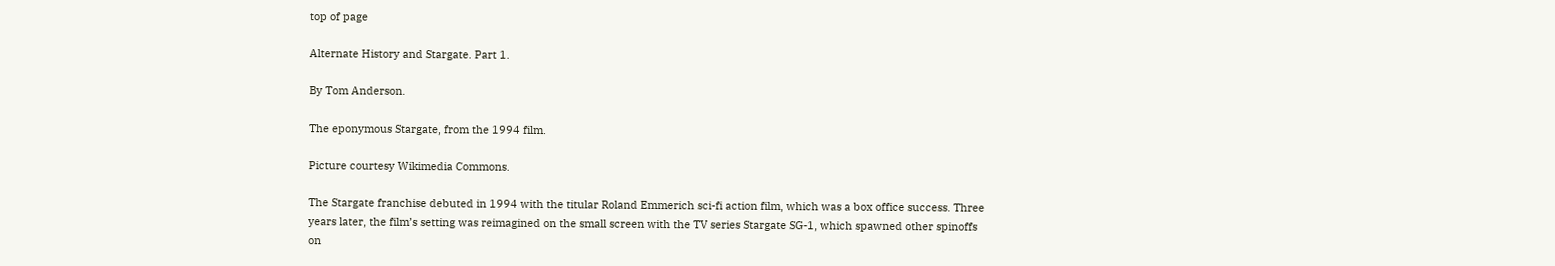top of page

Alternate History and Stargate. Part 1.

By Tom Anderson.

The eponymous Stargate, from the 1994 film.

Picture courtesy Wikimedia Commons.

The Stargate franchise debuted in 1994 with the titular Roland Emmerich sci-fi action film, which was a box office success. Three years later, the film’s setting was reimagined on the small screen with the TV series Stargate SG-1, which spawned other spinoffs on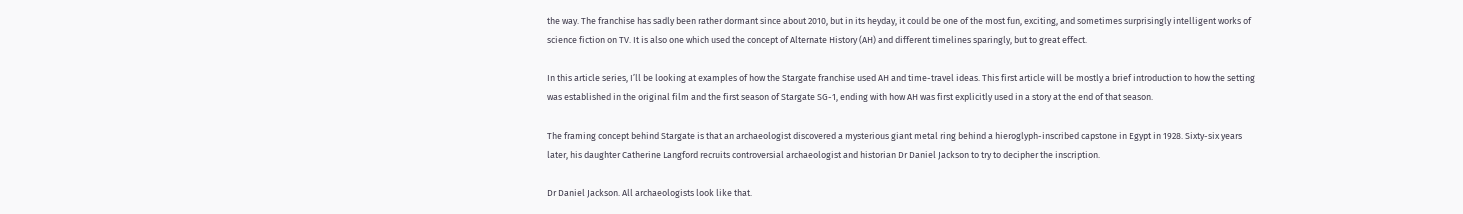the way. The franchise has sadly been rather dormant since about 2010, but in its heyday, it could be one of the most fun, exciting, and sometimes surprisingly intelligent works of science fiction on TV. It is also one which used the concept of Alternate History (AH) and different timelines sparingly, but to great effect.

In this article series, I’ll be looking at examples of how the Stargate franchise used AH and time-travel ideas. This first article will be mostly a brief introduction to how the setting was established in the original film and the first season of Stargate SG-1, ending with how AH was first explicitly used in a story at the end of that season.

The framing concept behind Stargate is that an archaeologist discovered a mysterious giant metal ring behind a hieroglyph-inscribed capstone in Egypt in 1928. Sixty-six years later, his daughter Catherine Langford recruits controversial archaeologist and historian Dr Daniel Jackson to try to decipher the inscription.

Dr Daniel Jackson. All archaeologists look like that.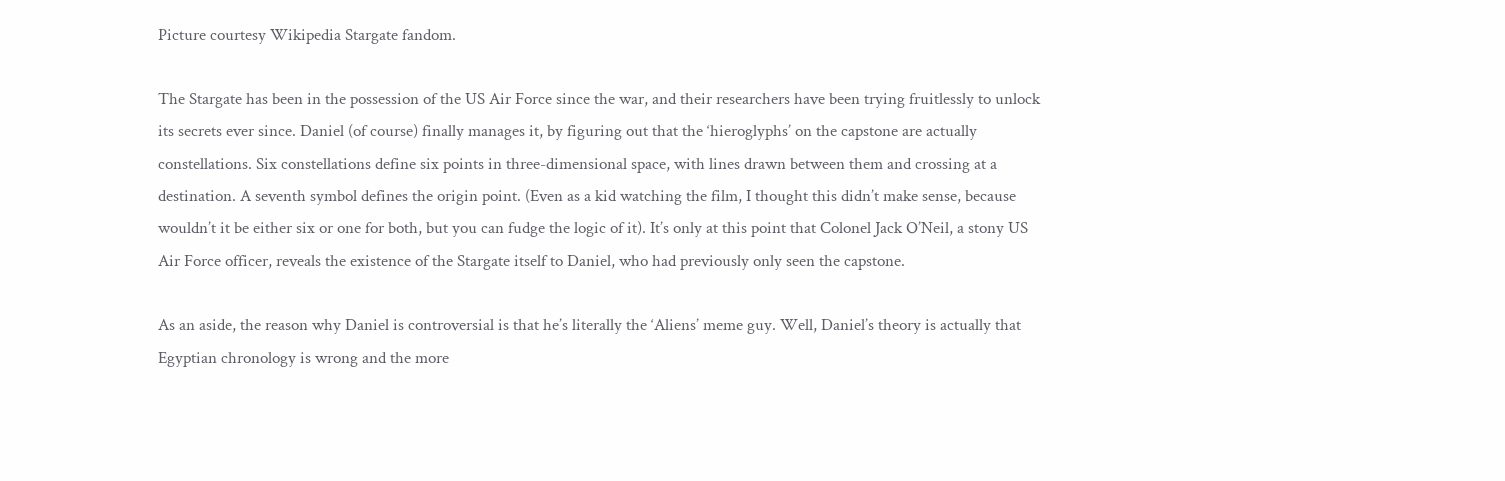Picture courtesy Wikipedia Stargate fandom.

The Stargate has been in the possession of the US Air Force since the war, and their researchers have been trying fruitlessly to unlock its secrets ever since. Daniel (of course) finally manages it, by figuring out that the ‘hieroglyphs’ on the capstone are actually constellations. Six constellations define six points in three-dimensional space, with lines drawn between them and crossing at a destination. A seventh symbol defines the origin point. (Even as a kid watching the film, I thought this didn’t make sense, because wouldn’t it be either six or one for both, but you can fudge the logic of it). It’s only at this point that Colonel Jack O’Neil, a stony US Air Force officer, reveals the existence of the Stargate itself to Daniel, who had previously only seen the capstone.

As an aside, the reason why Daniel is controversial is that he’s literally the ‘Aliens’ meme guy. Well, Daniel’s theory is actually that Egyptian chronology is wrong and the more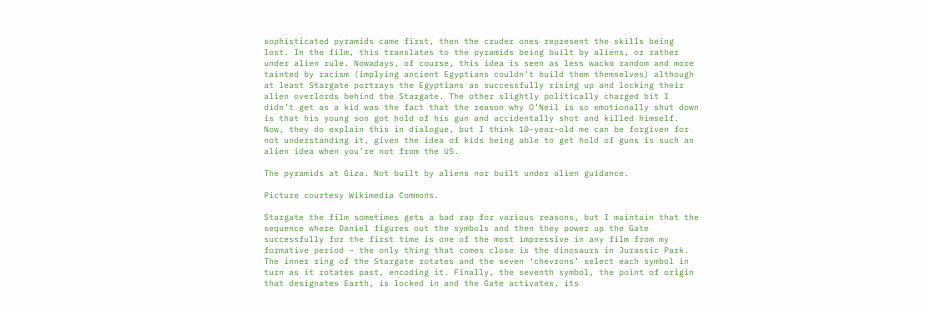sophisticated pyramids came first, then the cruder ones represent the skills being lost. In the film, this translates to the pyramids being built by aliens, or rather under alien rule. Nowadays, of course, this idea is seen as less wacko random and more tainted by racism (implying ancient Egyptians couldn’t build them themselves) although at least Stargate portrays the Egyptians as successfully rising up and locking their alien overlords behind the Stargate. The other slightly politically charged bit I didn’t get as a kid was the fact that the reason why O’Neil is so emotionally shut down is that his young son got hold of his gun and accidentally shot and killed himself. Now, they do explain this in dialogue, but I think 10-year-old me can be forgiven for not understanding it, given the idea of kids being able to get hold of guns is such an alien idea when you’re not from the US.

The pyramids at Giza. Not built by aliens nor built under alien guidance.

Picture courtesy Wikimedia Commons.

Stargate the film sometimes gets a bad rap for various reasons, but I maintain that the sequence where Daniel figures out the symbols and then they power up the Gate successfully for the first time is one of the most impressive in any film from my formative period – the only thing that comes close is the dinosaurs in Jurassic Park. The inner ring of the Stargate rotates and the seven ‘chevrons’ select each symbol in turn as it rotates past, encoding it. Finally, the seventh symbol, the point of origin that designates Earth, is locked in and the Gate activates, its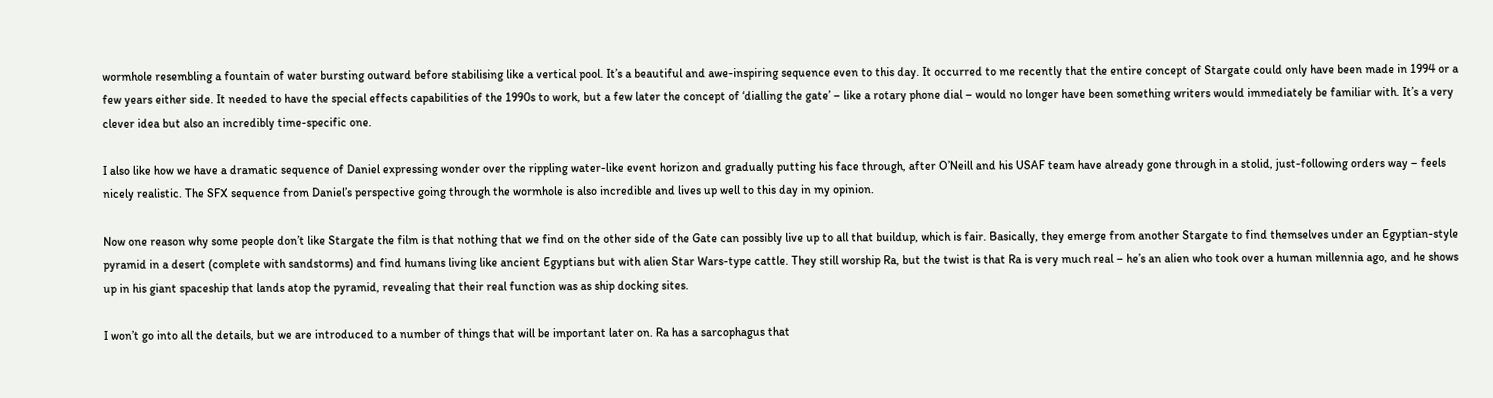wormhole resembling a fountain of water bursting outward before stabilising like a vertical pool. It’s a beautiful and awe-inspiring sequence even to this day. It occurred to me recently that the entire concept of Stargate could only have been made in 1994 or a few years either side. It needed to have the special effects capabilities of the 1990s to work, but a few later the concept of ‘dialling the gate’ – like a rotary phone dial – would no longer have been something writers would immediately be familiar with. It’s a very clever idea but also an incredibly time-specific one.

I also like how we have a dramatic sequence of Daniel expressing wonder over the rippling water-like event horizon and gradually putting his face through, after O’Neill and his USAF team have already gone through in a stolid, just-following orders way – feels nicely realistic. The SFX sequence from Daniel’s perspective going through the wormhole is also incredible and lives up well to this day in my opinion.

Now one reason why some people don’t like Stargate the film is that nothing that we find on the other side of the Gate can possibly live up to all that buildup, which is fair. Basically, they emerge from another Stargate to find themselves under an Egyptian-style pyramid in a desert (complete with sandstorms) and find humans living like ancient Egyptians but with alien Star Wars-type cattle. They still worship Ra, but the twist is that Ra is very much real – he’s an alien who took over a human millennia ago, and he shows up in his giant spaceship that lands atop the pyramid, revealing that their real function was as ship docking sites.

I won’t go into all the details, but we are introduced to a number of things that will be important later on. Ra has a sarcophagus that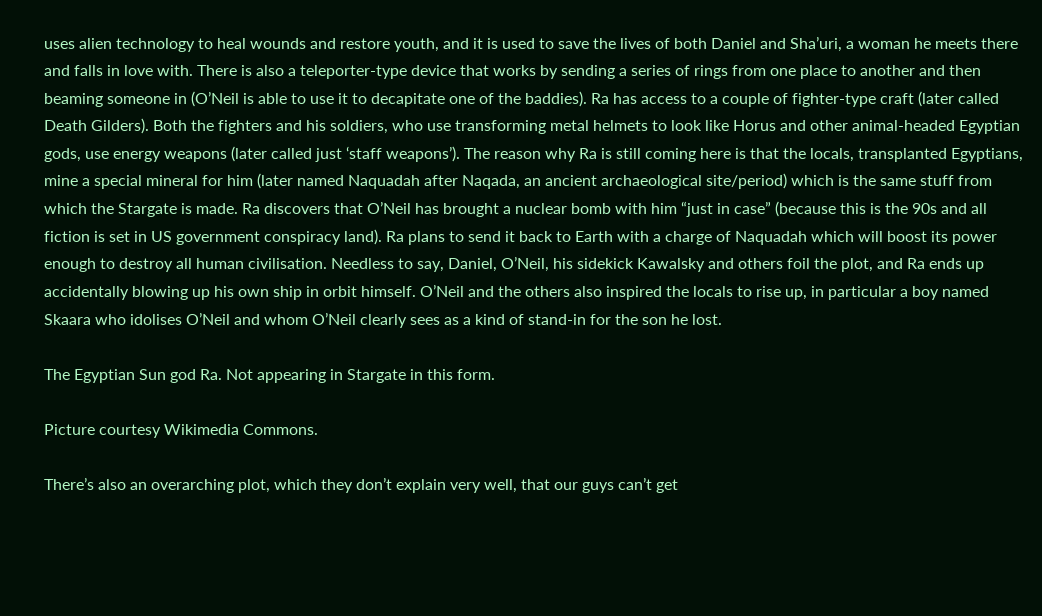uses alien technology to heal wounds and restore youth, and it is used to save the lives of both Daniel and Sha’uri, a woman he meets there and falls in love with. There is also a teleporter-type device that works by sending a series of rings from one place to another and then beaming someone in (O’Neil is able to use it to decapitate one of the baddies). Ra has access to a couple of fighter-type craft (later called Death Gilders). Both the fighters and his soldiers, who use transforming metal helmets to look like Horus and other animal-headed Egyptian gods, use energy weapons (later called just ‘staff weapons’). The reason why Ra is still coming here is that the locals, transplanted Egyptians, mine a special mineral for him (later named Naquadah after Naqada, an ancient archaeological site/period) which is the same stuff from which the Stargate is made. Ra discovers that O’Neil has brought a nuclear bomb with him “just in case” (because this is the 90s and all fiction is set in US government conspiracy land). Ra plans to send it back to Earth with a charge of Naquadah which will boost its power enough to destroy all human civilisation. Needless to say, Daniel, O’Neil, his sidekick Kawalsky and others foil the plot, and Ra ends up accidentally blowing up his own ship in orbit himself. O’Neil and the others also inspired the locals to rise up, in particular a boy named Skaara who idolises O’Neil and whom O’Neil clearly sees as a kind of stand-in for the son he lost.

The Egyptian Sun god Ra. Not appearing in Stargate in this form.

Picture courtesy Wikimedia Commons.

There’s also an overarching plot, which they don’t explain very well, that our guys can’t get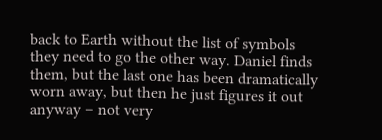back to Earth without the list of symbols they need to go the other way. Daniel finds them, but the last one has been dramatically worn away, but then he just figures it out anyway – not very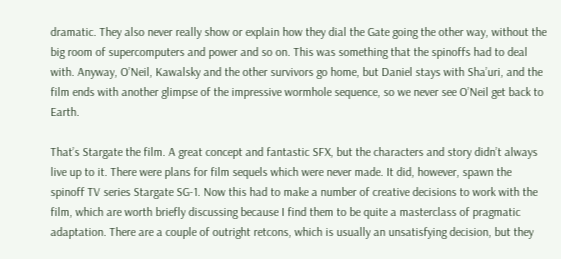dramatic. They also never really show or explain how they dial the Gate going the other way, without the big room of supercomputers and power and so on. This was something that the spinoffs had to deal with. Anyway, O’Neil, Kawalsky and the other survivors go home, but Daniel stays with Sha’uri, and the film ends with another glimpse of the impressive wormhole sequence, so we never see O’Neil get back to Earth.

That’s Stargate the film. A great concept and fantastic SFX, but the characters and story didn’t always live up to it. There were plans for film sequels which were never made. It did, however, spawn the spinoff TV series Stargate SG-1. Now this had to make a number of creative decisions to work with the film, which are worth briefly discussing because I find them to be quite a masterclass of pragmatic adaptation. There are a couple of outright retcons, which is usually an unsatisfying decision, but they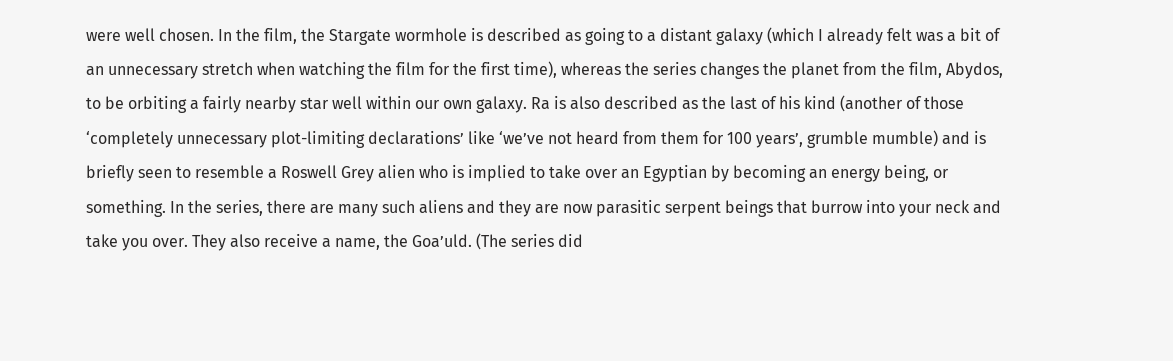were well chosen. In the film, the Stargate wormhole is described as going to a distant galaxy (which I already felt was a bit of an unnecessary stretch when watching the film for the first time), whereas the series changes the planet from the film, Abydos, to be orbiting a fairly nearby star well within our own galaxy. Ra is also described as the last of his kind (another of those ‘completely unnecessary plot-limiting declarations’ like ‘we’ve not heard from them for 100 years’, grumble mumble) and is briefly seen to resemble a Roswell Grey alien who is implied to take over an Egyptian by becoming an energy being, or something. In the series, there are many such aliens and they are now parasitic serpent beings that burrow into your neck and take you over. They also receive a name, the Goa’uld. (The series did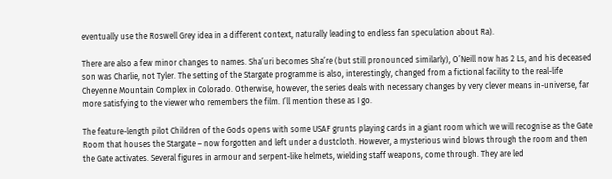eventually use the Roswell Grey idea in a different context, naturally leading to endless fan speculation about Ra).

There are also a few minor changes to names. Sha’uri becomes Sha’re (but still pronounced similarly), O’Neill now has 2 Ls, and his deceased son was Charlie, not Tyler. The setting of the Stargate programme is also, interestingly, changed from a fictional facility to the real-life Cheyenne Mountain Complex in Colorado. Otherwise, however, the series deals with necessary changes by very clever means in-universe, far more satisfying to the viewer who remembers the film. I’ll mention these as I go.

The feature-length pilot Children of the Gods opens with some USAF grunts playing cards in a giant room which we will recognise as the Gate Room that houses the Stargate – now forgotten and left under a dustcloth. However, a mysterious wind blows through the room and then the Gate activates. Several figures in armour and serpent-like helmets, wielding staff weapons, come through. They are led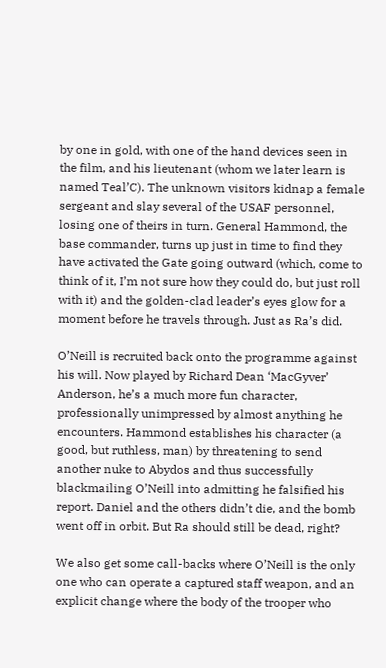by one in gold, with one of the hand devices seen in the film, and his lieutenant (whom we later learn is named Teal’C). The unknown visitors kidnap a female sergeant and slay several of the USAF personnel, losing one of theirs in turn. General Hammond, the base commander, turns up just in time to find they have activated the Gate going outward (which, come to think of it, I’m not sure how they could do, but just roll with it) and the golden-clad leader’s eyes glow for a moment before he travels through. Just as Ra’s did.

O’Neill is recruited back onto the programme against his will. Now played by Richard Dean ‘MacGyver’ Anderson, he’s a much more fun character, professionally unimpressed by almost anything he encounters. Hammond establishes his character (a good, but ruthless, man) by threatening to send another nuke to Abydos and thus successfully blackmailing O’Neill into admitting he falsified his report. Daniel and the others didn’t die, and the bomb went off in orbit. But Ra should still be dead, right?

We also get some call-backs where O’Neill is the only one who can operate a captured staff weapon, and an explicit change where the body of the trooper who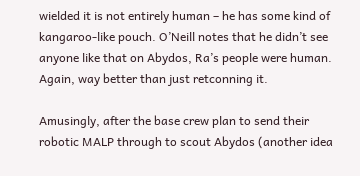wielded it is not entirely human – he has some kind of kangaroo-like pouch. O’Neill notes that he didn’t see anyone like that on Abydos, Ra’s people were human. Again, way better than just retconning it.

Amusingly, after the base crew plan to send their robotic MALP through to scout Abydos (another idea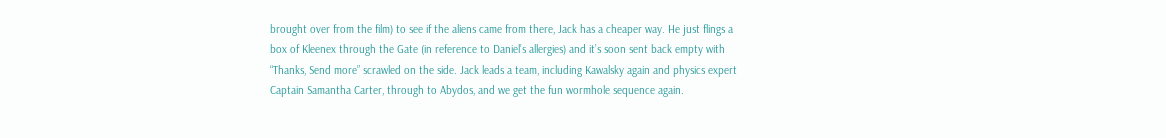brought over from the film) to see if the aliens came from there, Jack has a cheaper way. He just flings a box of Kleenex through the Gate (in reference to Daniel’s allergies) and it’s soon sent back empty with “Thanks, Send more” scrawled on the side. Jack leads a team, including Kawalsky again and physics expert Captain Samantha Carter, through to Abydos, and we get the fun wormhole sequence again.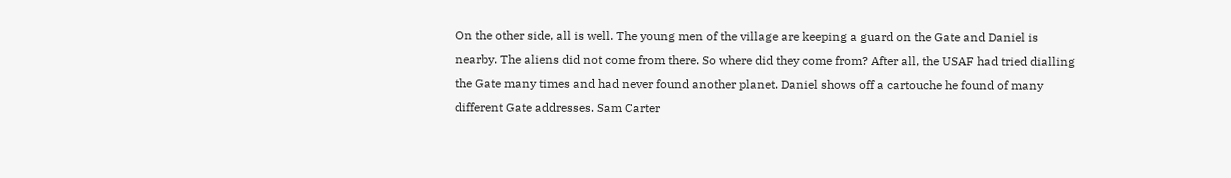On the other side, all is well. The young men of the village are keeping a guard on the Gate and Daniel is nearby. The aliens did not come from there. So where did they come from? After all, the USAF had tried dialling the Gate many times and had never found another planet. Daniel shows off a cartouche he found of many different Gate addresses. Sam Carter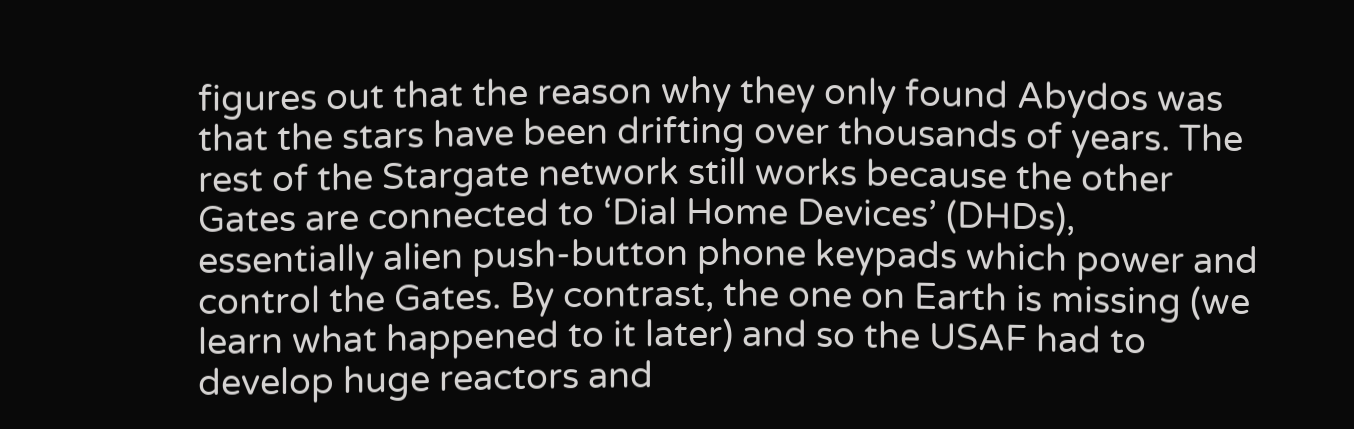figures out that the reason why they only found Abydos was that the stars have been drifting over thousands of years. The rest of the Stargate network still works because the other Gates are connected to ‘Dial Home Devices’ (DHDs), essentially alien push-button phone keypads which power and control the Gates. By contrast, the one on Earth is missing (we learn what happened to it later) and so the USAF had to develop huge reactors and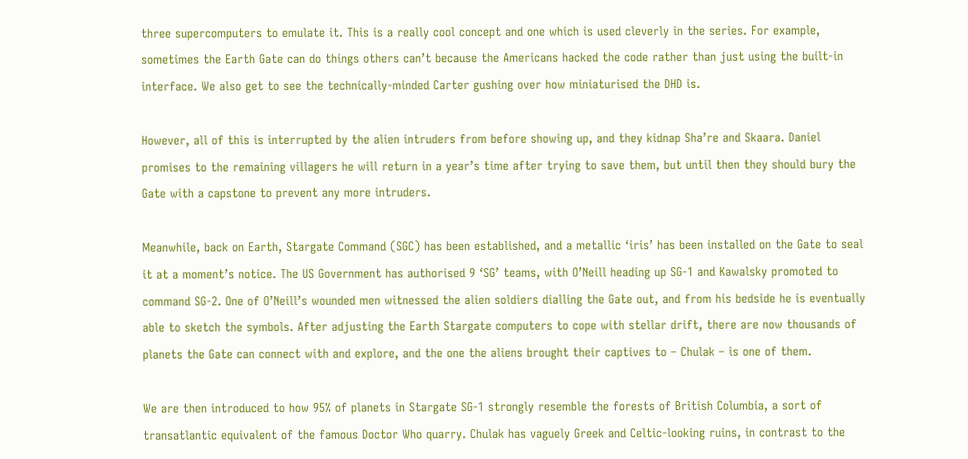three supercomputers to emulate it. This is a really cool concept and one which is used cleverly in the series. For example, sometimes the Earth Gate can do things others can’t because the Americans hacked the code rather than just using the built-in interface. We also get to see the technically-minded Carter gushing over how miniaturised the DHD is.

However, all of this is interrupted by the alien intruders from before showing up, and they kidnap Sha’re and Skaara. Daniel promises to the remaining villagers he will return in a year’s time after trying to save them, but until then they should bury the Gate with a capstone to prevent any more intruders.

Meanwhile, back on Earth, Stargate Command (SGC) has been established, and a metallic ‘iris’ has been installed on the Gate to seal it at a moment’s notice. The US Government has authorised 9 ‘SG’ teams, with O’Neill heading up SG-1 and Kawalsky promoted to command SG-2. One of O’Neill’s wounded men witnessed the alien soldiers dialling the Gate out, and from his bedside he is eventually able to sketch the symbols. After adjusting the Earth Stargate computers to cope with stellar drift, there are now thousands of planets the Gate can connect with and explore, and the one the aliens brought their captives to – Chulak – is one of them.

We are then introduced to how 95% of planets in Stargate SG-1 strongly resemble the forests of British Columbia, a sort of transatlantic equivalent of the famous Doctor Who quarry. Chulak has vaguely Greek and Celtic-looking ruins, in contrast to the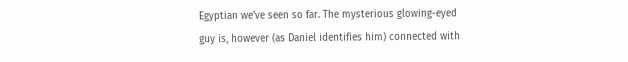Egyptian we’ve seen so far. The mysterious glowing-eyed guy is, however (as Daniel identifies him) connected with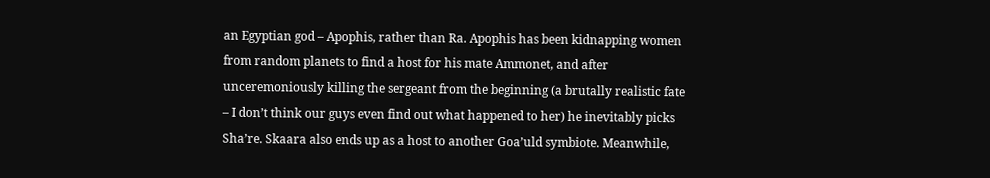an Egyptian god – Apophis, rather than Ra. Apophis has been kidnapping women from random planets to find a host for his mate Ammonet, and after unceremoniously killing the sergeant from the beginning (a brutally realistic fate – I don’t think our guys even find out what happened to her) he inevitably picks Sha’re. Skaara also ends up as a host to another Goa’uld symbiote. Meanwhile,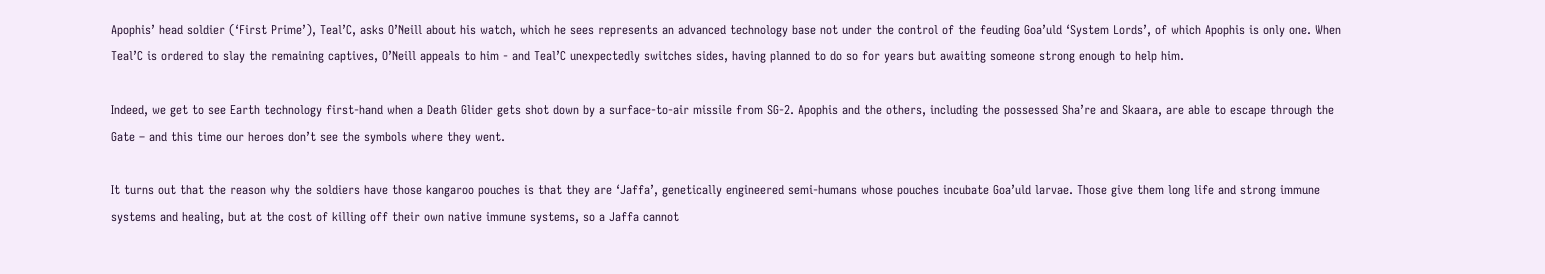Apophis’ head soldier (‘First Prime’), Teal’C, asks O’Neill about his watch, which he sees represents an advanced technology base not under the control of the feuding Goa’uld ‘System Lords’, of which Apophis is only one. When Teal’C is ordered to slay the remaining captives, O’Neill appeals to him - and Teal’C unexpectedly switches sides, having planned to do so for years but awaiting someone strong enough to help him.

Indeed, we get to see Earth technology first-hand when a Death Glider gets shot down by a surface-to-air missile from SG-2. Apophis and the others, including the possessed Sha’re and Skaara, are able to escape through the Gate – and this time our heroes don’t see the symbols where they went.

It turns out that the reason why the soldiers have those kangaroo pouches is that they are ‘Jaffa’, genetically engineered semi-humans whose pouches incubate Goa’uld larvae. Those give them long life and strong immune systems and healing, but at the cost of killing off their own native immune systems, so a Jaffa cannot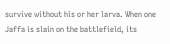survive without his or her larva. When one Jaffa is slain on the battlefield, its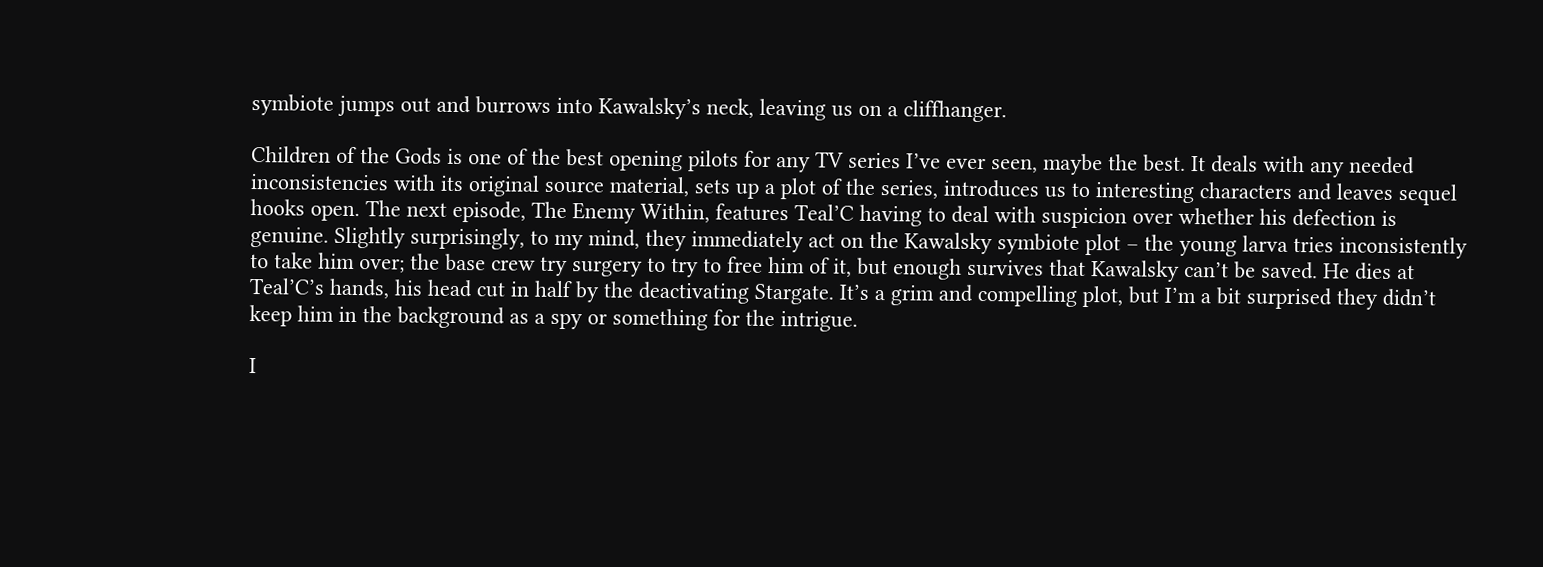symbiote jumps out and burrows into Kawalsky’s neck, leaving us on a cliffhanger.

Children of the Gods is one of the best opening pilots for any TV series I’ve ever seen, maybe the best. It deals with any needed inconsistencies with its original source material, sets up a plot of the series, introduces us to interesting characters and leaves sequel hooks open. The next episode, The Enemy Within, features Teal’C having to deal with suspicion over whether his defection is genuine. Slightly surprisingly, to my mind, they immediately act on the Kawalsky symbiote plot – the young larva tries inconsistently to take him over; the base crew try surgery to try to free him of it, but enough survives that Kawalsky can’t be saved. He dies at Teal’C’s hands, his head cut in half by the deactivating Stargate. It’s a grim and compelling plot, but I’m a bit surprised they didn’t keep him in the background as a spy or something for the intrigue.

I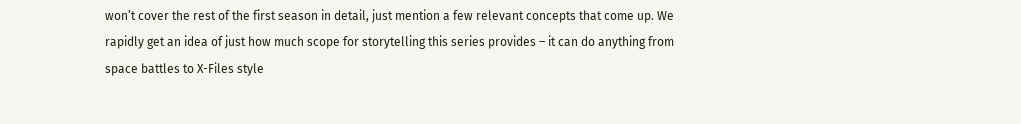won’t cover the rest of the first season in detail, just mention a few relevant concepts that come up. We rapidly get an idea of just how much scope for storytelling this series provides – it can do anything from space battles to X-Files style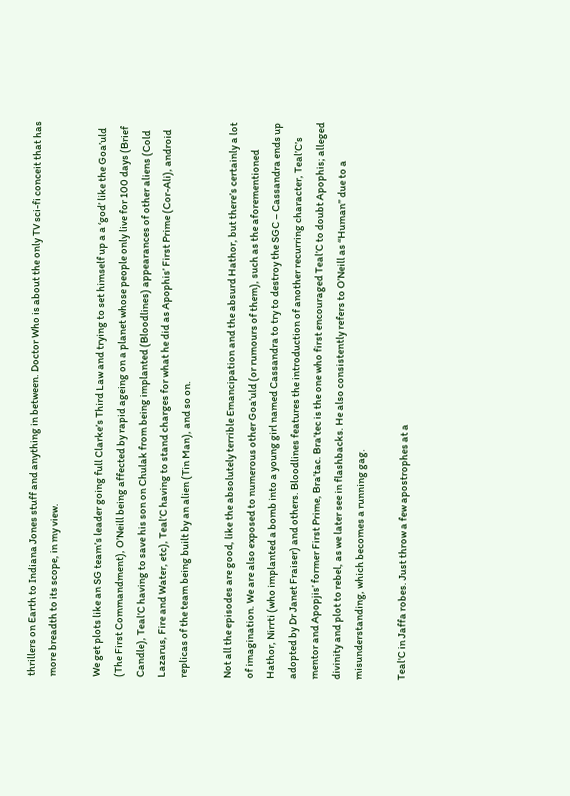thrillers on Earth to Indiana Jones stuff and anything in between. Doctor Who is about the only TV sci-fi conceit that has more breadth to its scope, in my view.

We get plots like an SG team’s leader going full Clarke’s Third Law and trying to set himself up a a ‘god’ like the Goa’uld (The First Commandment), O’Neill being affected by rapid ageing on a planet whose people only live for 100 days (Brief Candle), Teal’C having to save his son on Chulak from being implanted (Bloodlines) appearances of other aliens (Cold Lazarus, Fire and Water, etc), Teal’C having to stand charges for what he did as Apophis’ First Prime (Cor-Ali), android replicas of the team being built by an alien (Tin Man), and so on.

Not all the episodes are good, like the absolutely terrible Emancipation and the absurd Hathor, but there’s certainly a lot of imagination. We are also exposed to numerous other Goa’uld (or rumours of them), such as the aforementioned Hathor, Nirrti (who implanted a bomb into a young girl named Cassandra to try to destroy the SGC – Cassandra ends up adopted by Dr Janet Fraiser) and others. Bloodlines features the introduction of another recurring character, Teal’C’s mentor and Apopjis’ former First Prime, Bra’tac. Bra’tec is the one who first encouraged Teal’C to doubt Apophis; alleged divinity and plot to rebel, as we later see in flashbacks. He also consistently refers to O’Neill as “Human” due to a misunderstanding, which becomes a running gag.

Teal'C in Jaffa robes. Just throw a few apostrophes at a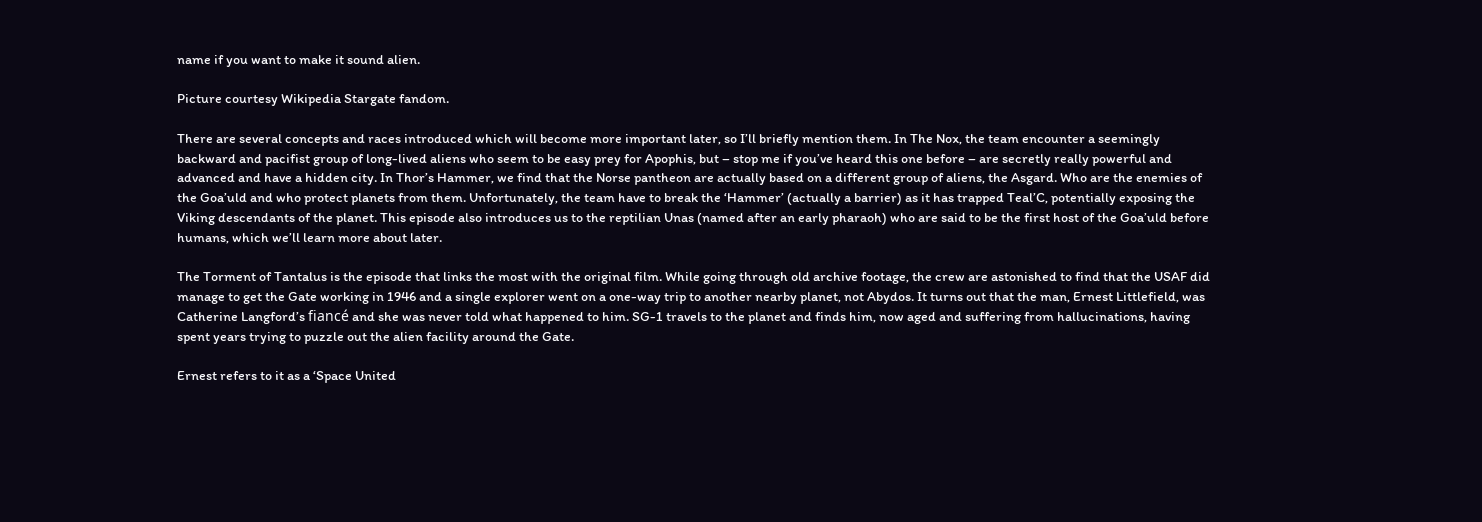name if you want to make it sound alien.

Picture courtesy Wikipedia Stargate fandom.

There are several concepts and races introduced which will become more important later, so I’ll briefly mention them. In The Nox, the team encounter a seemingly backward and pacifist group of long-lived aliens who seem to be easy prey for Apophis, but – stop me if you’ve heard this one before – are secretly really powerful and advanced and have a hidden city. In Thor’s Hammer, we find that the Norse pantheon are actually based on a different group of aliens, the Asgard. Who are the enemies of the Goa’uld and who protect planets from them. Unfortunately, the team have to break the ‘Hammer’ (actually a barrier) as it has trapped Teal’C, potentially exposing the Viking descendants of the planet. This episode also introduces us to the reptilian Unas (named after an early pharaoh) who are said to be the first host of the Goa’uld before humans, which we’ll learn more about later.

The Torment of Tantalus is the episode that links the most with the original film. While going through old archive footage, the crew are astonished to find that the USAF did manage to get the Gate working in 1946 and a single explorer went on a one-way trip to another nearby planet, not Abydos. It turns out that the man, Ernest Littlefield, was Catherine Langford’s fiancé and she was never told what happened to him. SG-1 travels to the planet and finds him, now aged and suffering from hallucinations, having spent years trying to puzzle out the alien facility around the Gate.

Ernest refers to it as a ‘Space United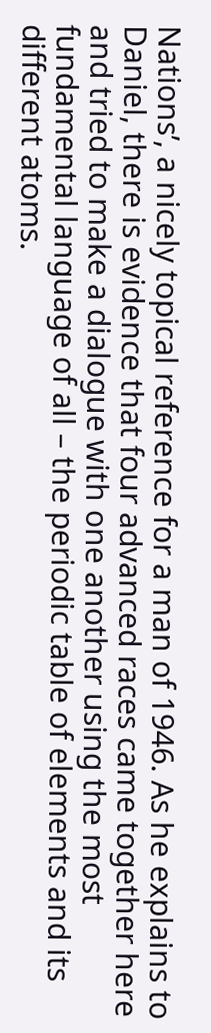Nations’, a nicely topical reference for a man of 1946. As he explains to Daniel, there is evidence that four advanced races came together here and tried to make a dialogue with one another using the most fundamental language of all – the periodic table of elements and its different atoms.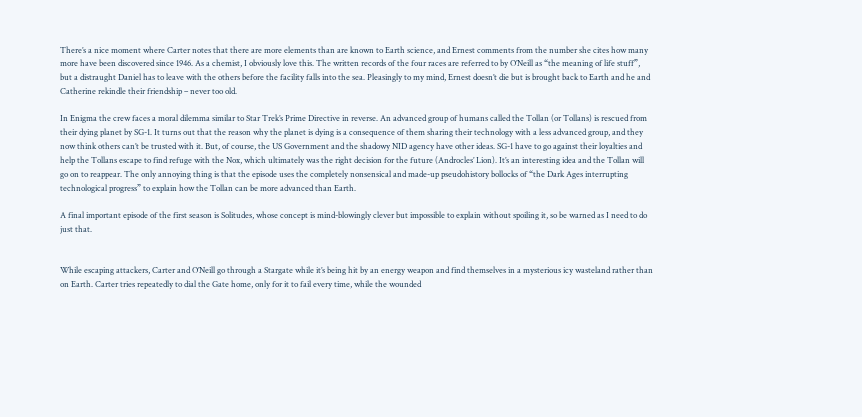There’s a nice moment where Carter notes that there are more elements than are known to Earth science, and Ernest comments from the number she cites how many more have been discovered since 1946. As a chemist, I obviously love this. The written records of the four races are referred to by O’Neill as “the meaning of life stuff”, but a distraught Daniel has to leave with the others before the facility falls into the sea. Pleasingly to my mind, Ernest doesn’t die but is brought back to Earth and he and Catherine rekindle their friendship – never too old.

In Enigma the crew faces a moral dilemma similar to Star Trek’s Prime Directive in reverse. An advanced group of humans called the Tollan (or Tollans) is rescued from their dying planet by SG-1. It turns out that the reason why the planet is dying is a consequence of them sharing their technology with a less advanced group, and they now think others can’t be trusted with it. But, of course, the US Government and the shadowy NID agency have other ideas. SG-1 have to go against their loyalties and help the Tollans escape to find refuge with the Nox, which ultimately was the right decision for the future (Androcles’ Lion). It’s an interesting idea and the Tollan will go on to reappear. The only annoying thing is that the episode uses the completely nonsensical and made-up pseudohistory bollocks of “the Dark Ages interrupting technological progress” to explain how the Tollan can be more advanced than Earth.

A final important episode of the first season is Solitudes, whose concept is mind-blowingly clever but impossible to explain without spoiling it, so be warned as I need to do just that.


While escaping attackers, Carter and O’Neill go through a Stargate while it’s being hit by an energy weapon and find themselves in a mysterious icy wasteland rather than on Earth. Carter tries repeatedly to dial the Gate home, only for it to fail every time, while the wounded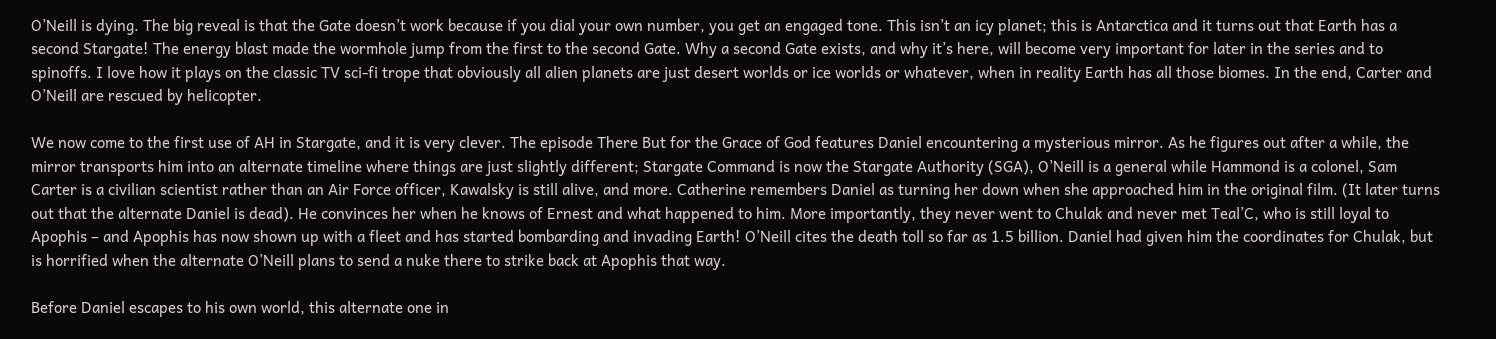O’Neill is dying. The big reveal is that the Gate doesn’t work because if you dial your own number, you get an engaged tone. This isn’t an icy planet; this is Antarctica and it turns out that Earth has a second Stargate! The energy blast made the wormhole jump from the first to the second Gate. Why a second Gate exists, and why it’s here, will become very important for later in the series and to spinoffs. I love how it plays on the classic TV sci-fi trope that obviously all alien planets are just desert worlds or ice worlds or whatever, when in reality Earth has all those biomes. In the end, Carter and O’Neill are rescued by helicopter.

We now come to the first use of AH in Stargate, and it is very clever. The episode There But for the Grace of God features Daniel encountering a mysterious mirror. As he figures out after a while, the mirror transports him into an alternate timeline where things are just slightly different; Stargate Command is now the Stargate Authority (SGA), O’Neill is a general while Hammond is a colonel, Sam Carter is a civilian scientist rather than an Air Force officer, Kawalsky is still alive, and more. Catherine remembers Daniel as turning her down when she approached him in the original film. (It later turns out that the alternate Daniel is dead). He convinces her when he knows of Ernest and what happened to him. More importantly, they never went to Chulak and never met Teal’C, who is still loyal to Apophis – and Apophis has now shown up with a fleet and has started bombarding and invading Earth! O’Neill cites the death toll so far as 1.5 billion. Daniel had given him the coordinates for Chulak, but is horrified when the alternate O’Neill plans to send a nuke there to strike back at Apophis that way.

Before Daniel escapes to his own world, this alternate one in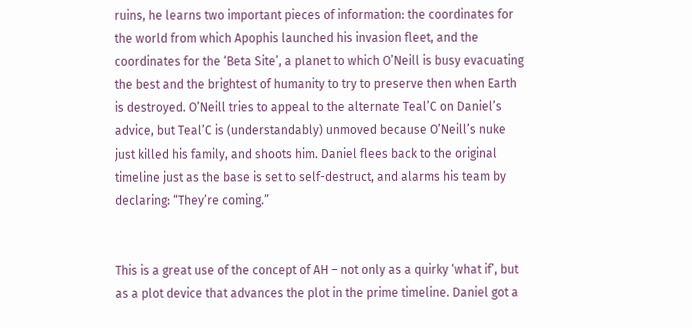ruins, he learns two important pieces of information: the coordinates for the world from which Apophis launched his invasion fleet, and the coordinates for the ‘Beta Site’, a planet to which O’Neill is busy evacuating the best and the brightest of humanity to try to preserve then when Earth is destroyed. O’Neill tries to appeal to the alternate Teal’C on Daniel’s advice, but Teal’C is (understandably) unmoved because O’Neill’s nuke just killed his family, and shoots him. Daniel flees back to the original timeline just as the base is set to self-destruct, and alarms his team by declaring: “They’re coming.”


This is a great use of the concept of AH – not only as a quirky ‘what if’, but as a plot device that advances the plot in the prime timeline. Daniel got a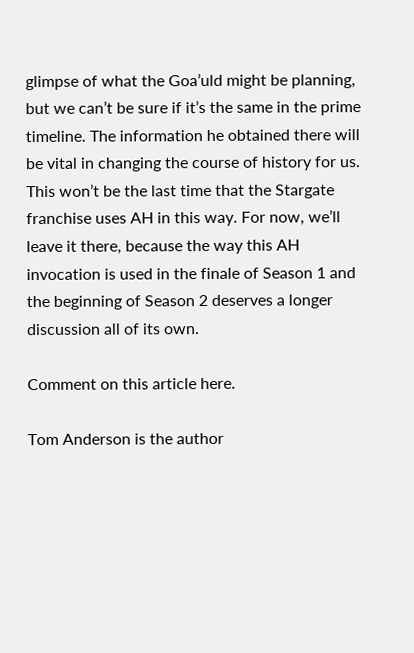glimpse of what the Goa’uld might be planning, but we can’t be sure if it’s the same in the prime timeline. The information he obtained there will be vital in changing the course of history for us. This won’t be the last time that the Stargate franchise uses AH in this way. For now, we’ll leave it there, because the way this AH invocation is used in the finale of Season 1 and the beginning of Season 2 deserves a longer discussion all of its own.

Comment on this article here.

Tom Anderson is the author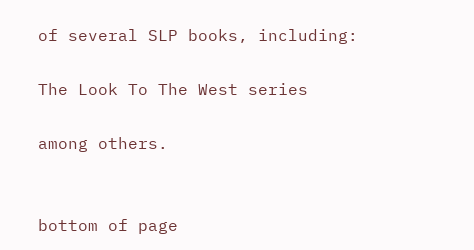of several SLP books, including:

The Look To The West series

among others.


bottom of page